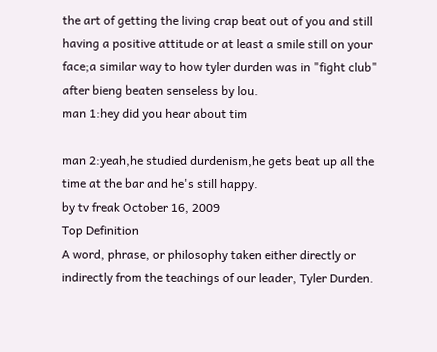the art of getting the living crap beat out of you and still having a positive attitude or at least a smile still on your face;a similar way to how tyler durden was in "fight club" after bieng beaten senseless by lou.
man 1:hey did you hear about tim

man 2:yeah,he studied durdenism,he gets beat up all the time at the bar and he's still happy.
by tv freak October 16, 2009
Top Definition
A word, phrase, or philosophy taken either directly or indirectly from the teachings of our leader, Tyler Durden.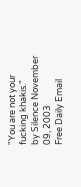"You are not your fucking khakis."
by Silence November 09, 2003
Free Daily Email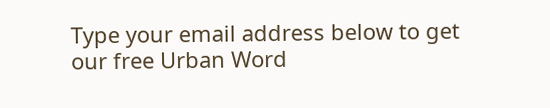Type your email address below to get our free Urban Word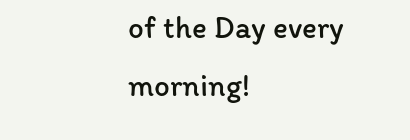of the Day every morning!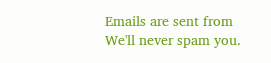Emails are sent from We'll never spam you.